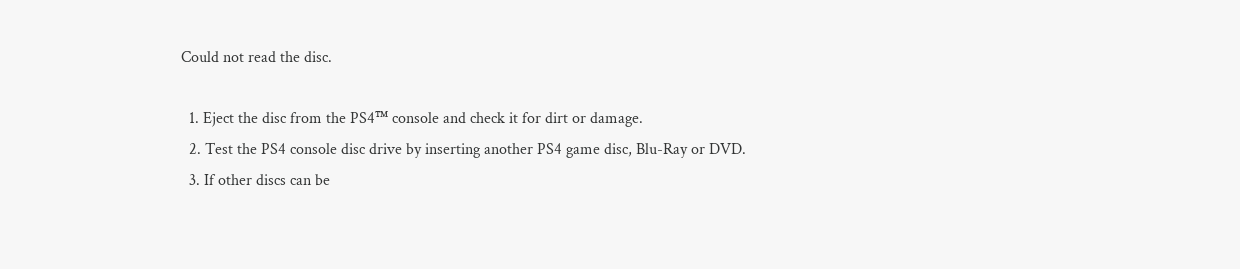Could not read the disc.

  1. Eject the disc from the PS4™ console and check it for dirt or damage.
  2. Test the PS4 console disc drive by inserting another PS4 game disc, Blu-Ray or DVD.
  3. If other discs can be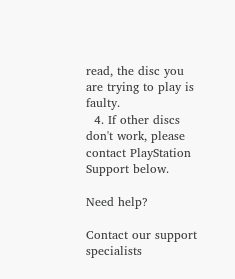read, the disc you are trying to play is faulty.
  4. If other discs don't work, please contact PlayStation Support below.

Need help?

Contact our support specialists